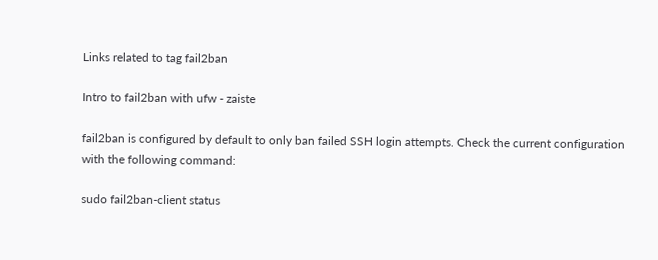Links related to tag fail2ban

Intro to fail2ban with ufw - zaiste

fail2ban is configured by default to only ban failed SSH login attempts. Check the current configuration with the following command:

sudo fail2ban-client status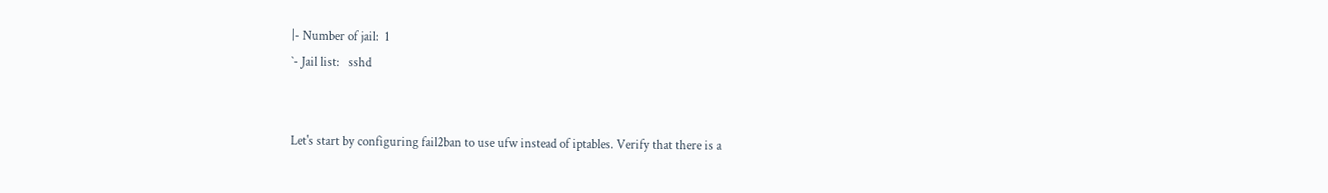|- Number of jail:  1
`- Jail list:   sshd


Let's start by configuring fail2ban to use ufw instead of iptables. Verify that there is a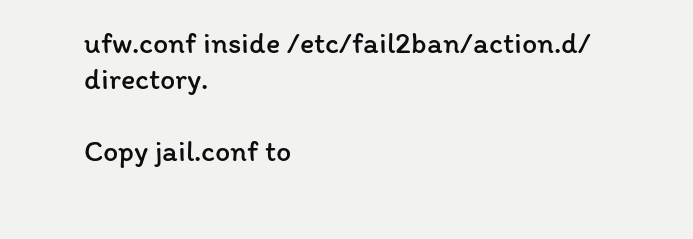ufw.conf inside /etc/fail2ban/action.d/ directory.

Copy jail.conf to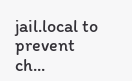jail.local to prevent ch...